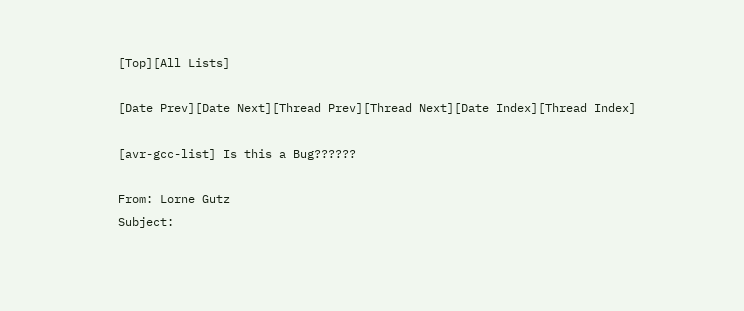[Top][All Lists]

[Date Prev][Date Next][Thread Prev][Thread Next][Date Index][Thread Index]

[avr-gcc-list] Is this a Bug??????

From: Lorne Gutz
Subject: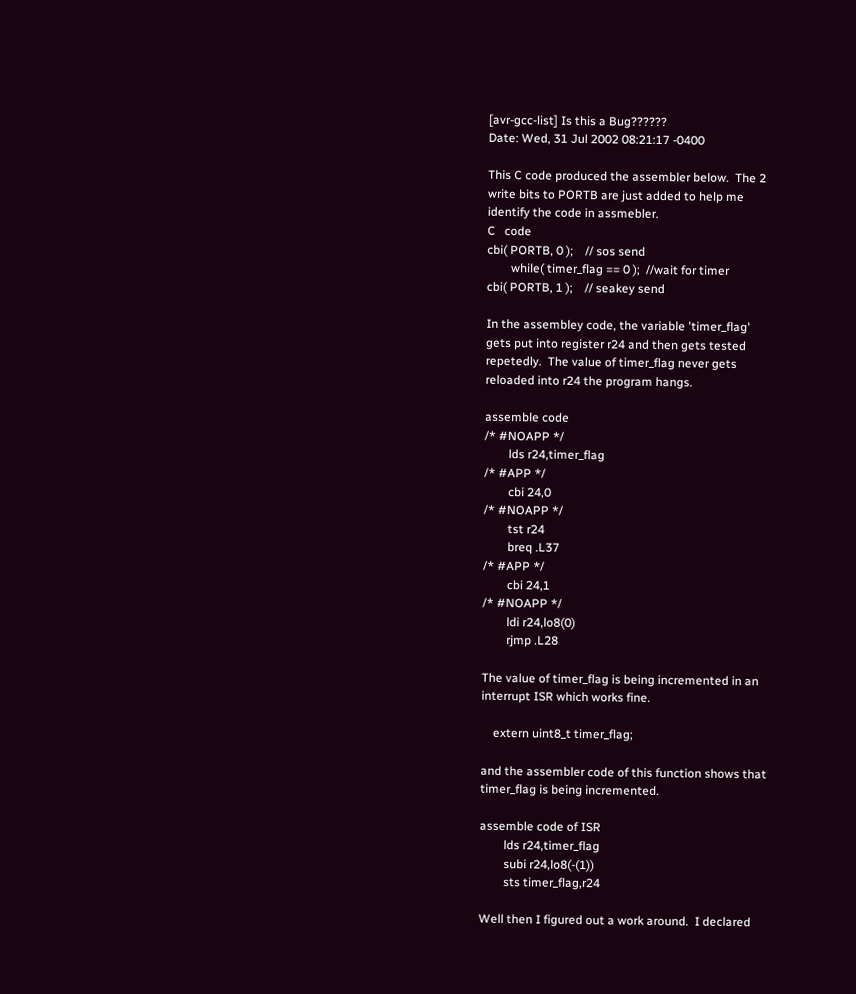[avr-gcc-list] Is this a Bug??????
Date: Wed, 31 Jul 2002 08:21:17 -0400

This C code produced the assembler below.  The 2
write bits to PORTB are just added to help me
identify the code in assmebler.
C   code
cbi( PORTB, 0 );    // sos send
        while( timer_flag == 0 );  //wait for timer
cbi( PORTB, 1 );    // seakey send

In the assembley code, the variable 'timer_flag'
gets put into register r24 and then gets tested
repetedly.  The value of timer_flag never gets
reloaded into r24 the program hangs.

assemble code
/* #NOAPP */
        lds r24,timer_flag
/* #APP */
        cbi 24,0
/* #NOAPP */
        tst r24
        breq .L37
/* #APP */
        cbi 24,1
/* #NOAPP */
        ldi r24,lo8(0)
        rjmp .L28

The value of timer_flag is being incremented in an
interrupt ISR which works fine.

    extern uint8_t timer_flag;

and the assembler code of this function shows that
timer_flag is being incremented.

assemble code of ISR
        lds r24,timer_flag
        subi r24,lo8(-(1))
        sts timer_flag,r24

Well then I figured out a work around.  I declared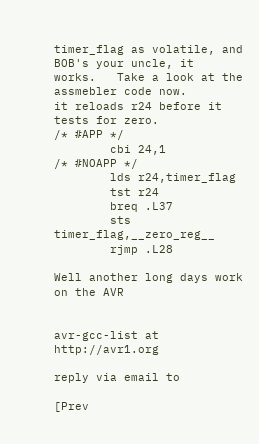timer_flag as volatile, and BOB's your uncle, it
works.   Take a look at the assmebler code now.
it reloads r24 before it tests for zero.
/* #APP */
        cbi 24,1
/* #NOAPP */
        lds r24,timer_flag
        tst r24
        breq .L37
        sts timer_flag,__zero_reg__
        rjmp .L28

Well another long days work on the AVR


avr-gcc-list at http://avr1.org

reply via email to

[Prev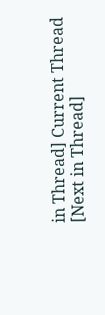in Thread] Current Thread [Next in Thread]